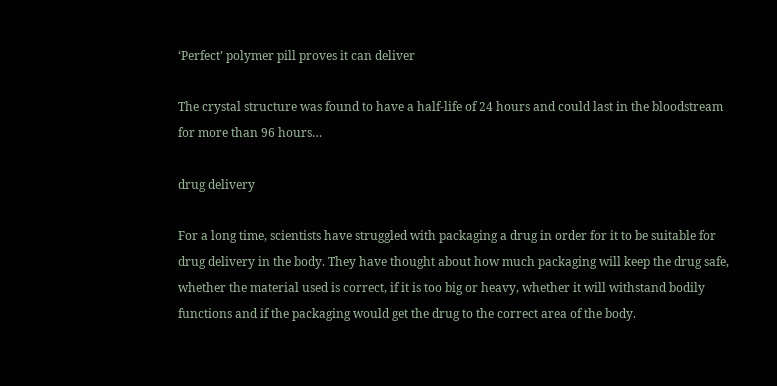‘Perfect’ polymer pill proves it can deliver

The crystal structure was found to have a half-life of 24 hours and could last in the bloodstream for more than 96 hours…

drug delivery

For a long time, scientists have struggled with packaging a drug in order for it to be suitable for drug delivery in the body. They have thought about how much packaging will keep the drug safe, whether the material used is correct, if it is too big or heavy, whether it will withstand bodily functions and if the packaging would get the drug to the correct area of the body.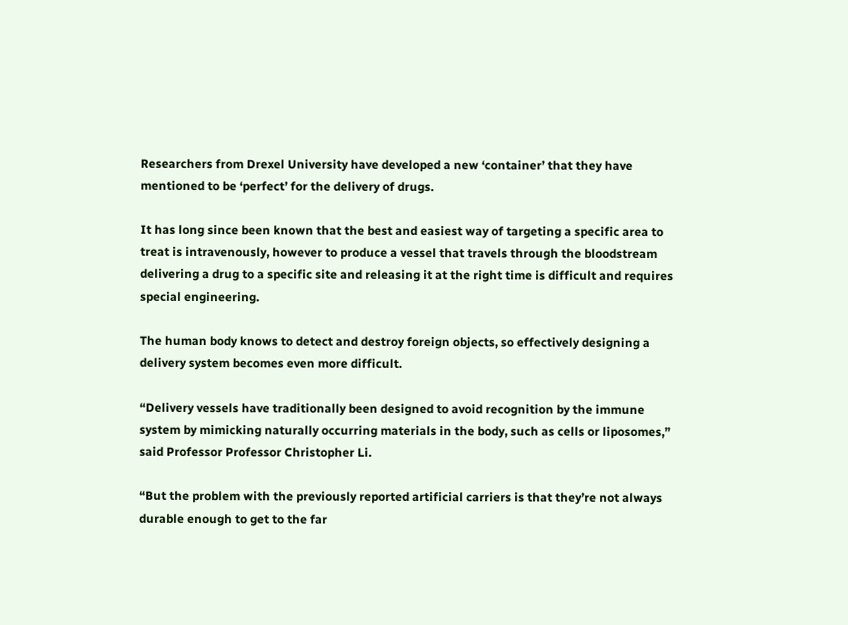Researchers from Drexel University have developed a new ‘container’ that they have mentioned to be ‘perfect’ for the delivery of drugs.

It has long since been known that the best and easiest way of targeting a specific area to treat is intravenously, however to produce a vessel that travels through the bloodstream delivering a drug to a specific site and releasing it at the right time is difficult and requires special engineering.

The human body knows to detect and destroy foreign objects, so effectively designing a delivery system becomes even more difficult.

“Delivery vessels have traditionally been designed to avoid recognition by the immune system by mimicking naturally occurring materials in the body, such as cells or liposomes,” said Professor Professor Christopher Li.

“But the problem with the previously reported artificial carriers is that they’re not always durable enough to get to the far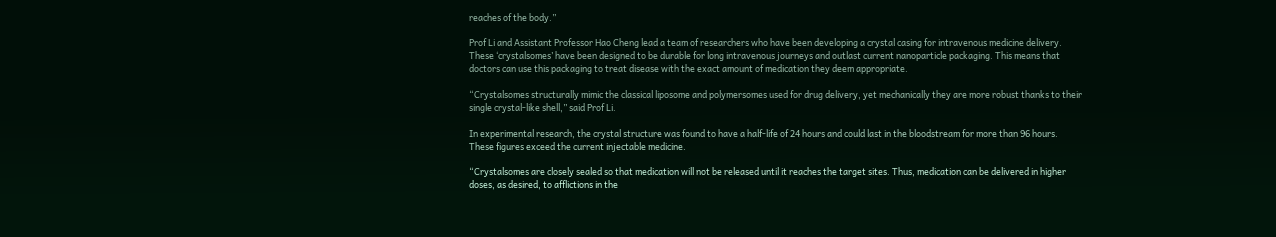reaches of the body.”

Prof Li and Assistant Professor Hao Cheng lead a team of researchers who have been developing a crystal casing for intravenous medicine delivery. These ‘crystalsomes’ have been designed to be durable for long intravenous journeys and outlast current nanoparticle packaging. This means that doctors can use this packaging to treat disease with the exact amount of medication they deem appropriate.

“Crystalsomes structurally mimic the classical liposome and polymersomes used for drug delivery, yet mechanically they are more robust thanks to their single crystal-like shell,” said Prof Li.

In experimental research, the crystal structure was found to have a half-life of 24 hours and could last in the bloodstream for more than 96 hours. These figures exceed the current injectable medicine.

“Crystalsomes are closely sealed so that medication will not be released until it reaches the target sites. Thus, medication can be delivered in higher doses, as desired, to afflictions in the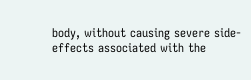body, without causing severe side-effects associated with the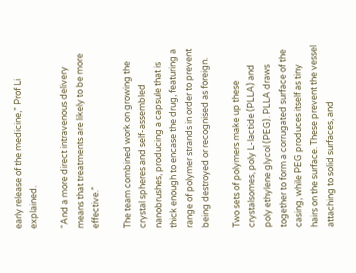early release of the medicine,” Prof Li explained.

“And a more direct intravenous delivery means that treatments are likely to be more effective.”

The team combined work on growing the crystal spheres and self-assembled nanobrushes, producing a capsule that is thick enough to encase the drug, featuring a range of polymer strands in order to prevent being destroyed or recognised as foreign.

Two sets of polymers make up these crystalsomes, poly L-lactide (PLLA) and poly ethylene glycol (PEG). PLLA draws together to form a corrugated surface of the casing, while PEG produces itself as tiny hairs on the surface. These prevent the vessel attaching to solid surfaces, and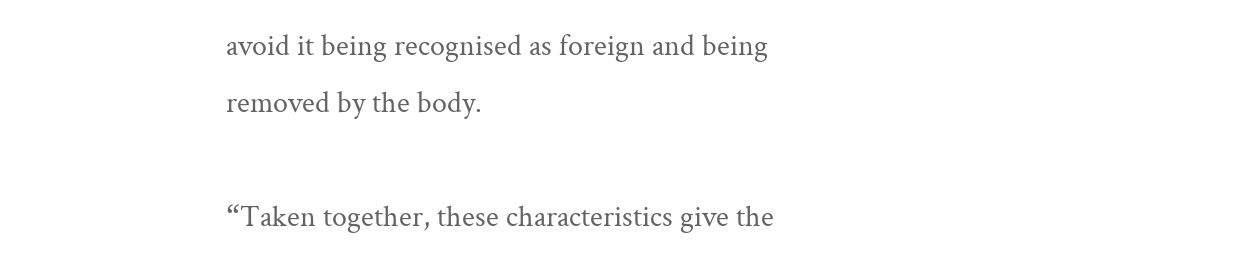avoid it being recognised as foreign and being removed by the body.

“Taken together, these characteristics give the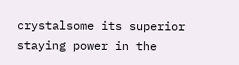crystalsome its superior staying power in the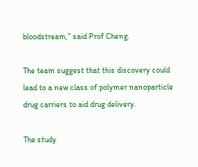bloodstream,” said Prof Cheng.

The team suggest that this discovery could lead to a new class of polymer nanoparticle drug carriers to aid drug delivery.

The study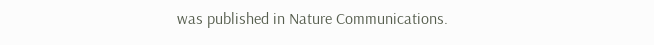was published in Nature Communications.